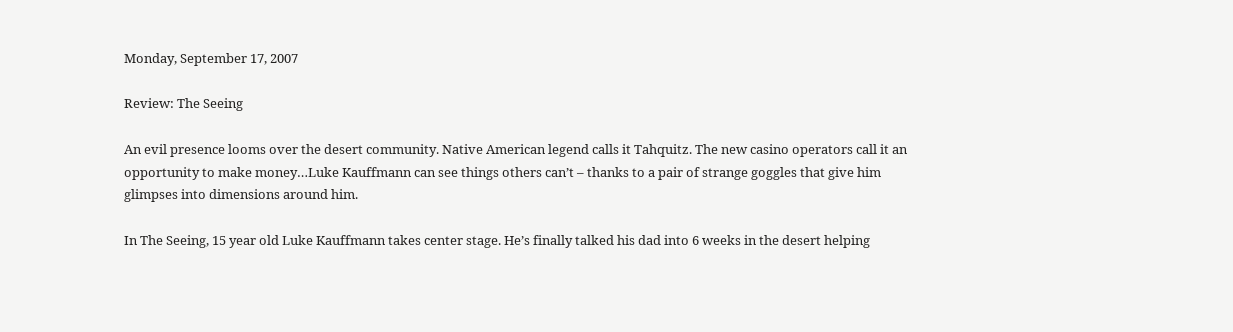Monday, September 17, 2007

Review: The Seeing

An evil presence looms over the desert community. Native American legend calls it Tahquitz. The new casino operators call it an opportunity to make money…Luke Kauffmann can see things others can’t – thanks to a pair of strange goggles that give him glimpses into dimensions around him.

In The Seeing, 15 year old Luke Kauffmann takes center stage. He’s finally talked his dad into 6 weeks in the desert helping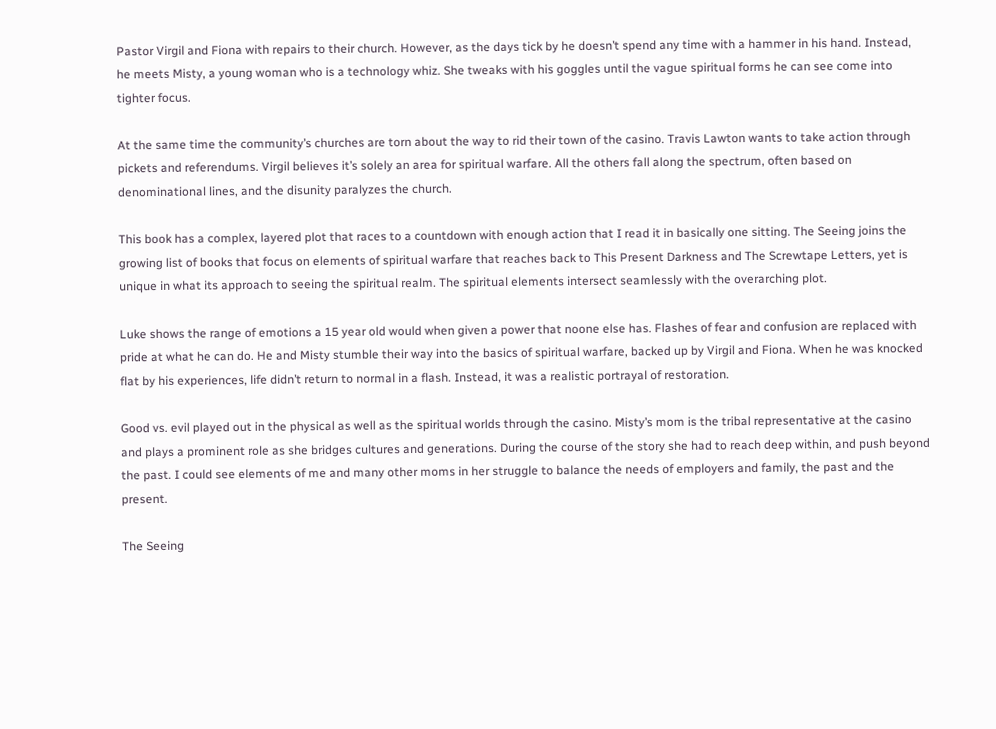Pastor Virgil and Fiona with repairs to their church. However, as the days tick by he doesn’t spend any time with a hammer in his hand. Instead, he meets Misty, a young woman who is a technology whiz. She tweaks with his goggles until the vague spiritual forms he can see come into tighter focus.

At the same time the community’s churches are torn about the way to rid their town of the casino. Travis Lawton wants to take action through pickets and referendums. Virgil believes it’s solely an area for spiritual warfare. All the others fall along the spectrum, often based on denominational lines, and the disunity paralyzes the church.

This book has a complex, layered plot that races to a countdown with enough action that I read it in basically one sitting. The Seeing joins the growing list of books that focus on elements of spiritual warfare that reaches back to This Present Darkness and The Screwtape Letters, yet is unique in what its approach to seeing the spiritual realm. The spiritual elements intersect seamlessly with the overarching plot.

Luke shows the range of emotions a 15 year old would when given a power that noone else has. Flashes of fear and confusion are replaced with pride at what he can do. He and Misty stumble their way into the basics of spiritual warfare, backed up by Virgil and Fiona. When he was knocked flat by his experiences, life didn’t return to normal in a flash. Instead, it was a realistic portrayal of restoration.

Good vs. evil played out in the physical as well as the spiritual worlds through the casino. Misty’s mom is the tribal representative at the casino and plays a prominent role as she bridges cultures and generations. During the course of the story she had to reach deep within, and push beyond the past. I could see elements of me and many other moms in her struggle to balance the needs of employers and family, the past and the present.

The Seeing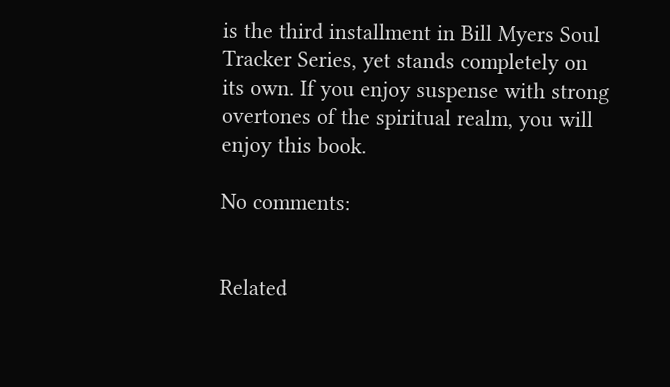is the third installment in Bill Myers Soul Tracker Series, yet stands completely on its own. If you enjoy suspense with strong overtones of the spiritual realm, you will enjoy this book.

No comments:


Related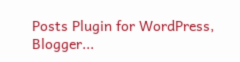Posts Plugin for WordPress, Blogger...